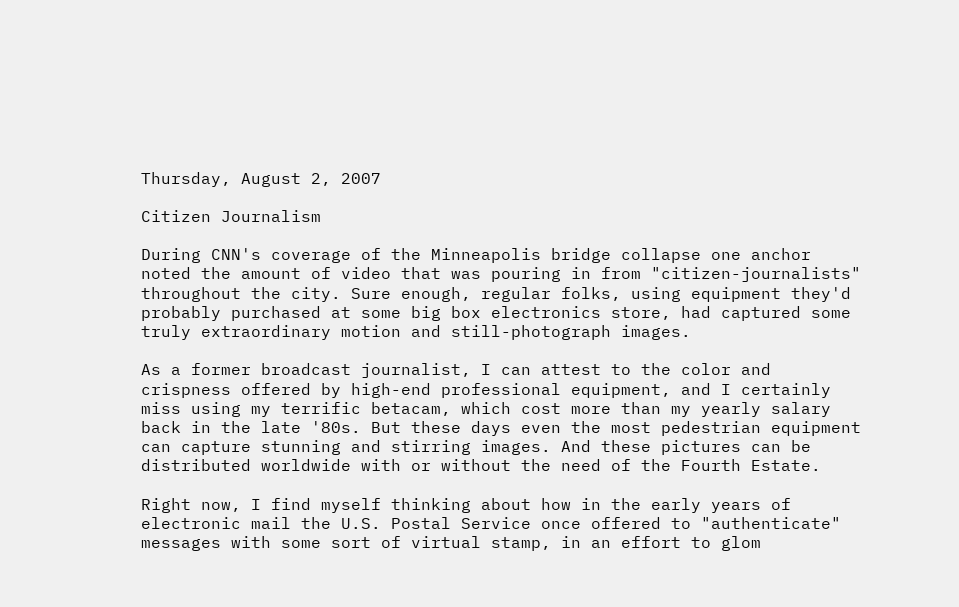Thursday, August 2, 2007

Citizen Journalism

During CNN's coverage of the Minneapolis bridge collapse one anchor noted the amount of video that was pouring in from "citizen-journalists" throughout the city. Sure enough, regular folks, using equipment they'd probably purchased at some big box electronics store, had captured some truly extraordinary motion and still-photograph images.

As a former broadcast journalist, I can attest to the color and crispness offered by high-end professional equipment, and I certainly miss using my terrific betacam, which cost more than my yearly salary back in the late '80s. But these days even the most pedestrian equipment can capture stunning and stirring images. And these pictures can be distributed worldwide with or without the need of the Fourth Estate.

Right now, I find myself thinking about how in the early years of electronic mail the U.S. Postal Service once offered to "authenticate" messages with some sort of virtual stamp, in an effort to glom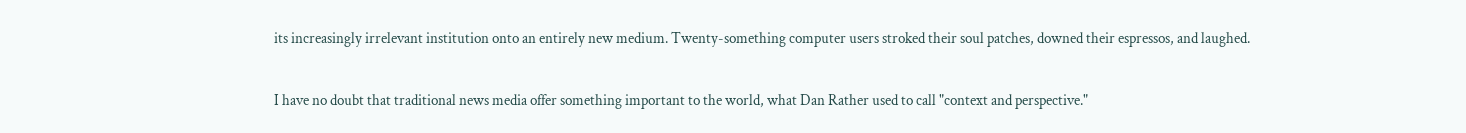its increasingly irrelevant institution onto an entirely new medium. Twenty-something computer users stroked their soul patches, downed their espressos, and laughed.

I have no doubt that traditional news media offer something important to the world, what Dan Rather used to call "context and perspective."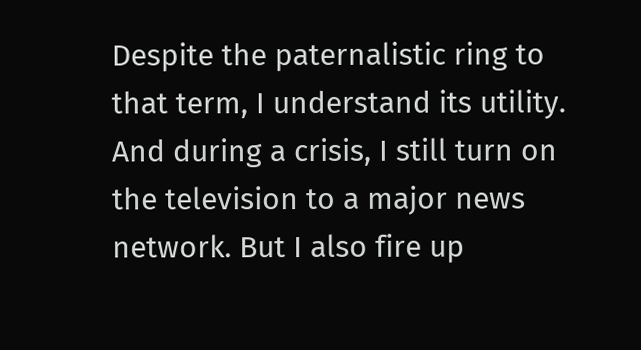Despite the paternalistic ring to that term, I understand its utility. And during a crisis, I still turn on the television to a major news network. But I also fire up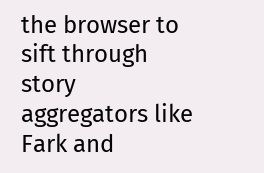the browser to sift through story aggregators like Fark and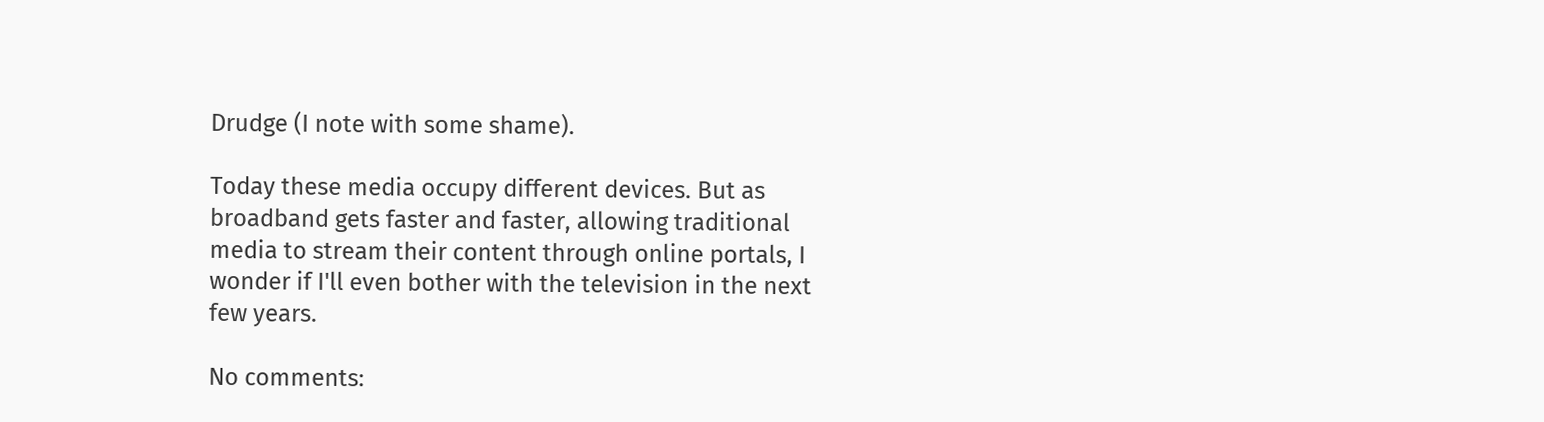Drudge (I note with some shame).

Today these media occupy different devices. But as broadband gets faster and faster, allowing traditional media to stream their content through online portals, I wonder if I'll even bother with the television in the next few years.

No comments: